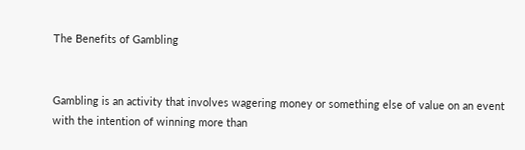The Benefits of Gambling


Gambling is an activity that involves wagering money or something else of value on an event with the intention of winning more than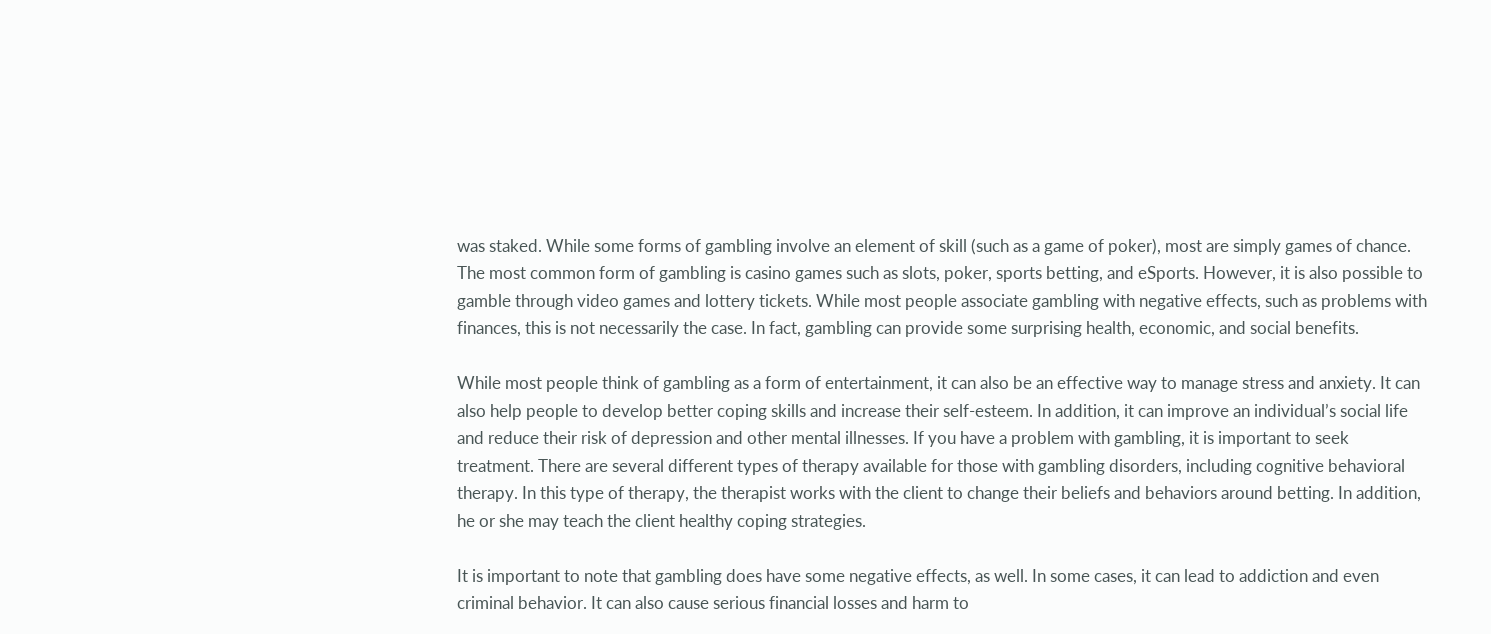was staked. While some forms of gambling involve an element of skill (such as a game of poker), most are simply games of chance. The most common form of gambling is casino games such as slots, poker, sports betting, and eSports. However, it is also possible to gamble through video games and lottery tickets. While most people associate gambling with negative effects, such as problems with finances, this is not necessarily the case. In fact, gambling can provide some surprising health, economic, and social benefits.

While most people think of gambling as a form of entertainment, it can also be an effective way to manage stress and anxiety. It can also help people to develop better coping skills and increase their self-esteem. In addition, it can improve an individual’s social life and reduce their risk of depression and other mental illnesses. If you have a problem with gambling, it is important to seek treatment. There are several different types of therapy available for those with gambling disorders, including cognitive behavioral therapy. In this type of therapy, the therapist works with the client to change their beliefs and behaviors around betting. In addition, he or she may teach the client healthy coping strategies.

It is important to note that gambling does have some negative effects, as well. In some cases, it can lead to addiction and even criminal behavior. It can also cause serious financial losses and harm to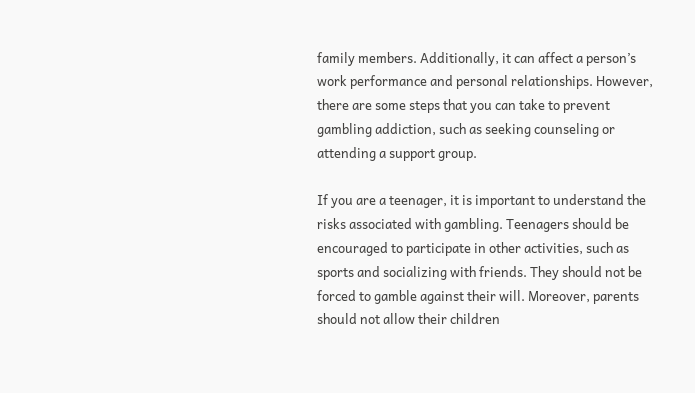family members. Additionally, it can affect a person’s work performance and personal relationships. However, there are some steps that you can take to prevent gambling addiction, such as seeking counseling or attending a support group.

If you are a teenager, it is important to understand the risks associated with gambling. Teenagers should be encouraged to participate in other activities, such as sports and socializing with friends. They should not be forced to gamble against their will. Moreover, parents should not allow their children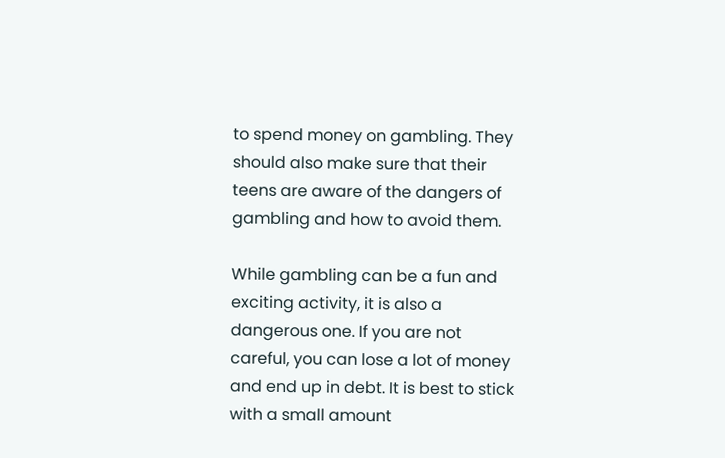to spend money on gambling. They should also make sure that their teens are aware of the dangers of gambling and how to avoid them.

While gambling can be a fun and exciting activity, it is also a dangerous one. If you are not careful, you can lose a lot of money and end up in debt. It is best to stick with a small amount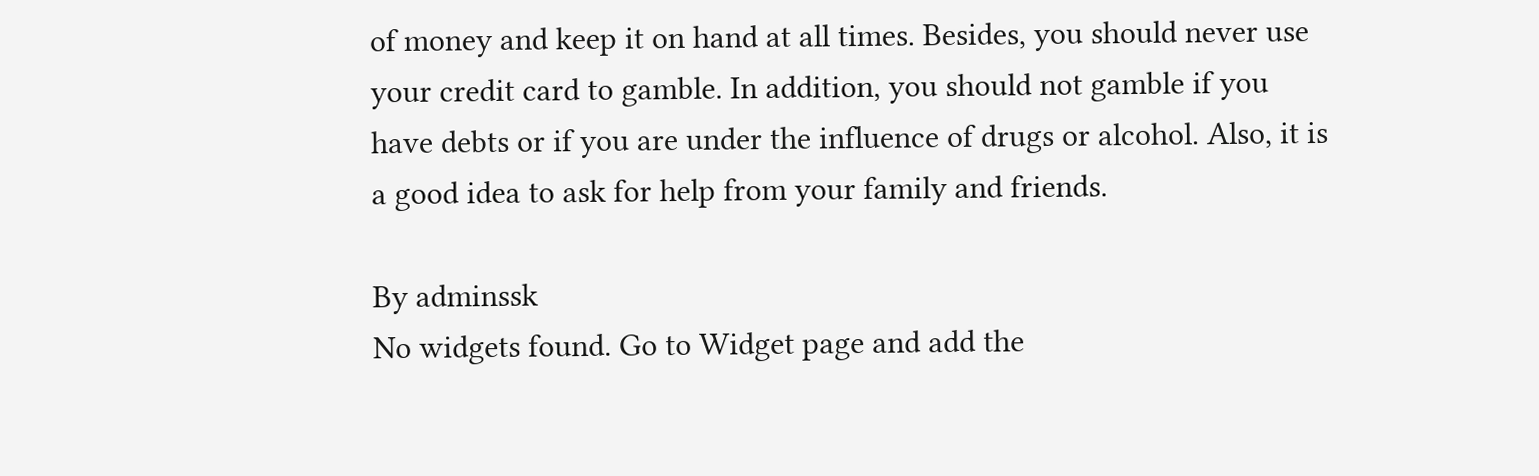of money and keep it on hand at all times. Besides, you should never use your credit card to gamble. In addition, you should not gamble if you have debts or if you are under the influence of drugs or alcohol. Also, it is a good idea to ask for help from your family and friends.

By adminssk
No widgets found. Go to Widget page and add the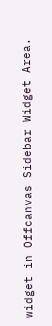widget in Offcanvas Sidebar Widget Area.